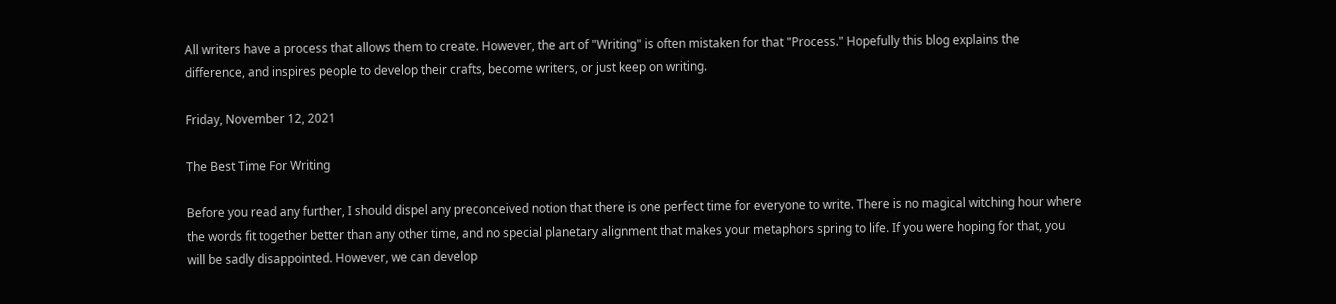All writers have a process that allows them to create. However, the art of "Writing" is often mistaken for that "Process." Hopefully this blog explains the difference, and inspires people to develop their crafts, become writers, or just keep on writing.

Friday, November 12, 2021

The Best Time For Writing

Before you read any further, I should dispel any preconceived notion that there is one perfect time for everyone to write. There is no magical witching hour where the words fit together better than any other time, and no special planetary alignment that makes your metaphors spring to life. If you were hoping for that, you will be sadly disappointed. However, we can develop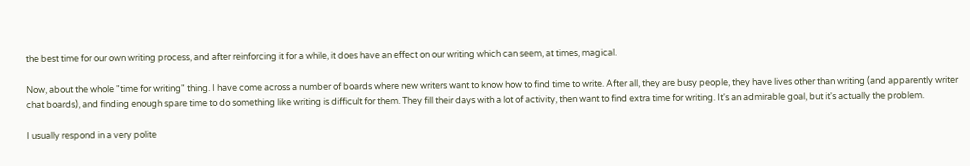the best time for our own writing process, and after reinforcing it for a while, it does have an effect on our writing which can seem, at times, magical.

Now, about the whole "time for writing" thing. I have come across a number of boards where new writers want to know how to find time to write. After all, they are busy people, they have lives other than writing (and apparently writer chat boards), and finding enough spare time to do something like writing is difficult for them. They fill their days with a lot of activity, then want to find extra time for writing. It's an admirable goal, but it's actually the problem.

I usually respond in a very polite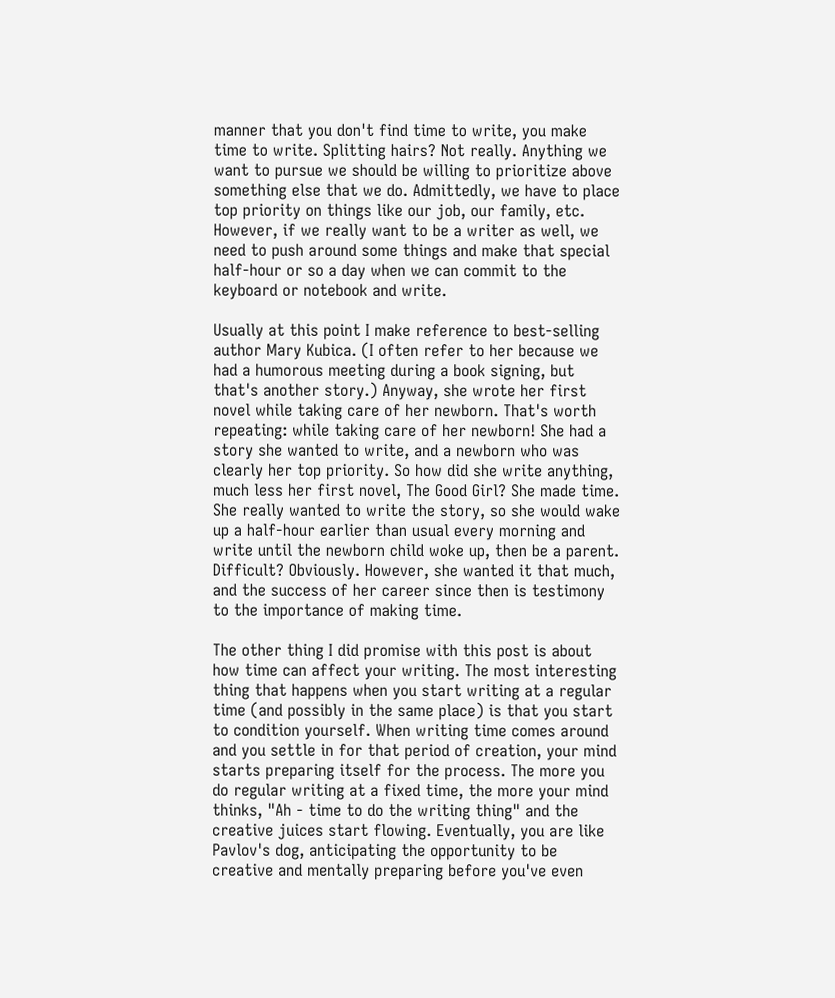manner that you don't find time to write, you make time to write. Splitting hairs? Not really. Anything we want to pursue we should be willing to prioritize above something else that we do. Admittedly, we have to place top priority on things like our job, our family, etc. However, if we really want to be a writer as well, we need to push around some things and make that special half-hour or so a day when we can commit to the keyboard or notebook and write.

Usually at this point I make reference to best-selling author Mary Kubica. (I often refer to her because we had a humorous meeting during a book signing, but that's another story.) Anyway, she wrote her first novel while taking care of her newborn. That's worth repeating: while taking care of her newborn! She had a story she wanted to write, and a newborn who was clearly her top priority. So how did she write anything, much less her first novel, The Good Girl? She made time. She really wanted to write the story, so she would wake up a half-hour earlier than usual every morning and write until the newborn child woke up, then be a parent. Difficult? Obviously. However, she wanted it that much, and the success of her career since then is testimony to the importance of making time.

The other thing I did promise with this post is about how time can affect your writing. The most interesting thing that happens when you start writing at a regular time (and possibly in the same place) is that you start to condition yourself. When writing time comes around and you settle in for that period of creation, your mind starts preparing itself for the process. The more you do regular writing at a fixed time, the more your mind thinks, "Ah - time to do the writing thing" and the creative juices start flowing. Eventually, you are like Pavlov's dog, anticipating the opportunity to be creative and mentally preparing before you've even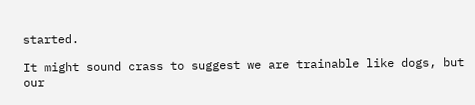started.

It might sound crass to suggest we are trainable like dogs, but our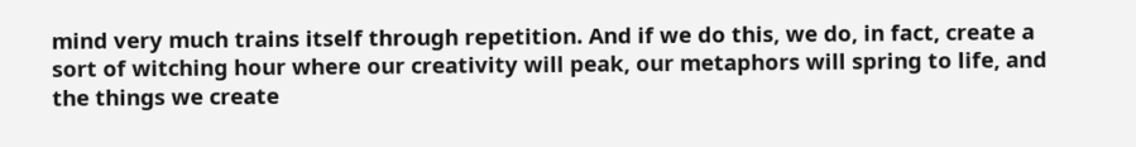mind very much trains itself through repetition. And if we do this, we do, in fact, create a sort of witching hour where our creativity will peak, our metaphors will spring to life, and the things we create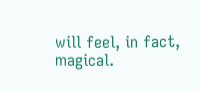will feel, in fact, magical.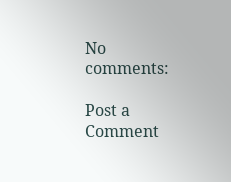No comments:

Post a Comment